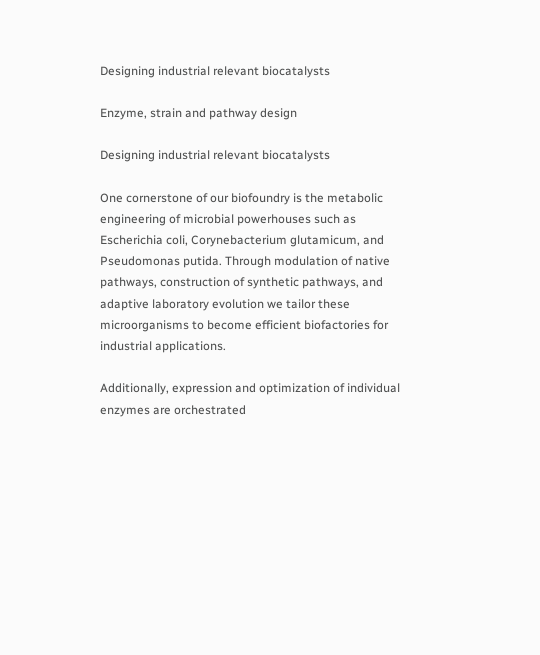Designing industrial relevant biocatalysts

Enzyme, strain and pathway design

Designing industrial relevant biocatalysts

One cornerstone of our biofoundry is the metabolic engineering of microbial powerhouses such as Escherichia coli, Corynebacterium glutamicum, and Pseudomonas putida. Through modulation of native pathways, construction of synthetic pathways, and adaptive laboratory evolution we tailor these microorganisms to become efficient biofactories for industrial applications.

Additionally, expression and optimization of individual enzymes are orchestrated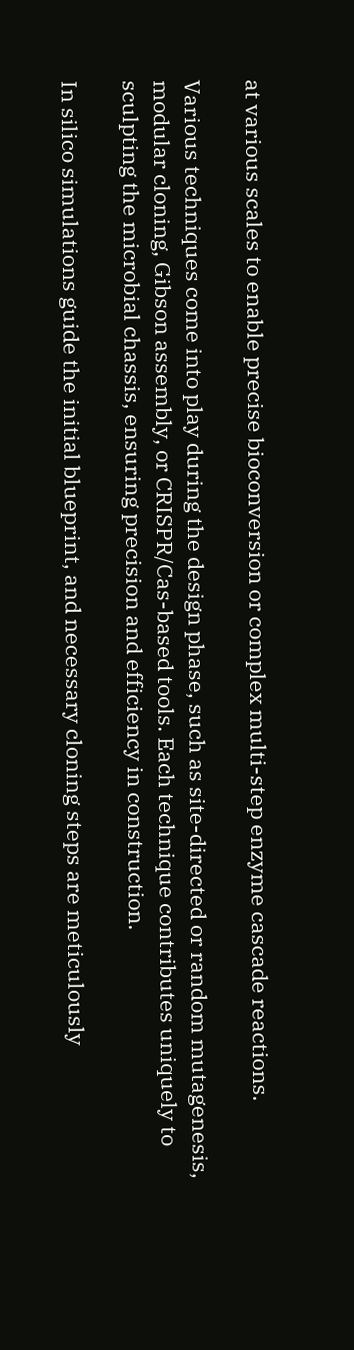at various scales to enable precise bioconversion or complex multi-step enzyme cascade reactions.

Various techniques come into play during the design phase, such as site-directed or random mutagenesis, modular cloning, Gibson assembly, or CRISPR/Cas-based tools. Each technique contributes uniquely to sculpting the microbial chassis, ensuring precision and efficiency in construction.

In silico simulations guide the initial blueprint, and necessary cloning steps are meticulously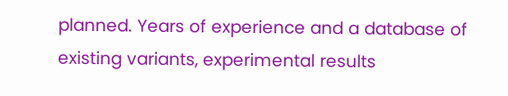planned. Years of experience and a database of existing variants, experimental results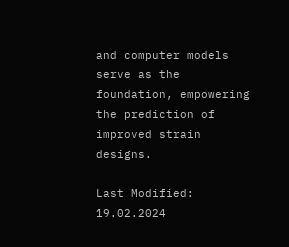and computer models serve as the foundation, empowering the prediction of improved strain designs.

Last Modified: 19.02.2024